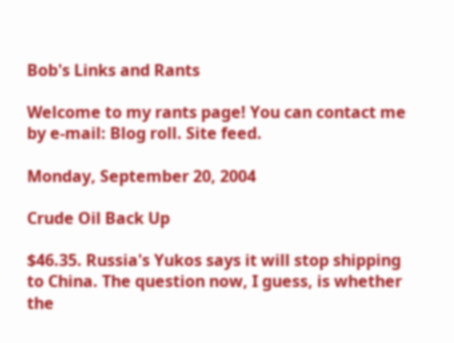Bob's Links and Rants

Welcome to my rants page! You can contact me by e-mail: Blog roll. Site feed.

Monday, September 20, 2004

Crude Oil Back Up

$46.35. Russia's Yukos says it will stop shipping to China. The question now, I guess, is whether the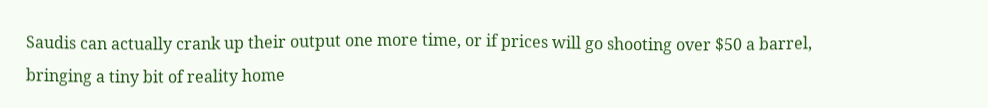Saudis can actually crank up their output one more time, or if prices will go shooting over $50 a barrel, bringing a tiny bit of reality home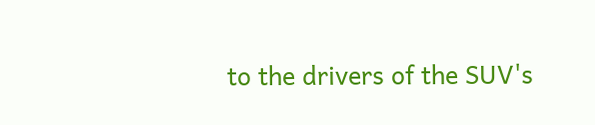to the drivers of the SUV's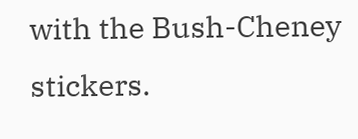with the Bush-Cheney stickers.